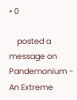• 0

    posted a message on Pandemonium - An Extreme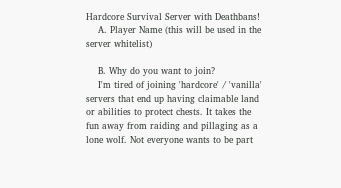Hardcore Survival Server with Deathbans!
    A. Player Name (this will be used in the server whitelist)

    B. Why do you want to join?
    I'm tired of joining 'hardcore' / 'vanilla' servers that end up having claimable land or abilities to protect chests. It takes the fun away from raiding and pillaging as a lone wolf. Not everyone wants to be part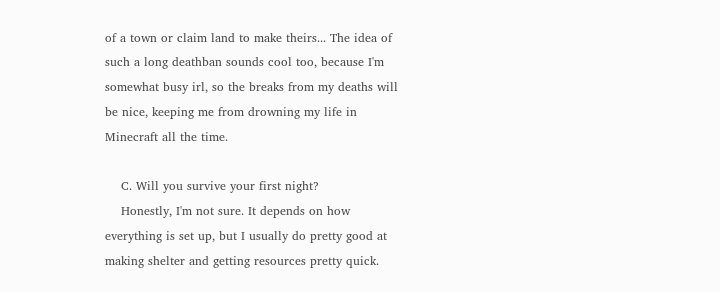of a town or claim land to make theirs... The idea of such a long deathban sounds cool too, because I'm somewhat busy irl, so the breaks from my deaths will be nice, keeping me from drowning my life in Minecraft all the time.

    C. Will you survive your first night?
    Honestly, I'm not sure. It depends on how everything is set up, but I usually do pretty good at making shelter and getting resources pretty quick.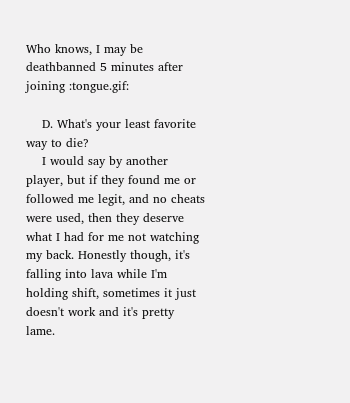Who knows, I may be deathbanned 5 minutes after joining :tongue.gif:

    D. What's your least favorite way to die?
    I would say by another player, but if they found me or followed me legit, and no cheats were used, then they deserve what I had for me not watching my back. Honestly though, it's falling into lava while I'm holding shift, sometimes it just doesn't work and it's pretty lame.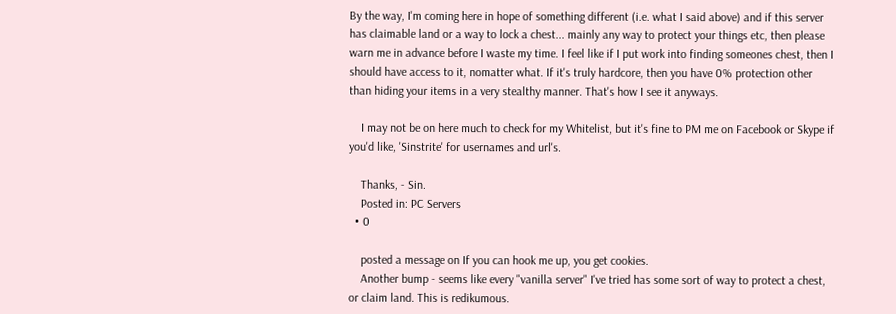By the way, I'm coming here in hope of something different (i.e. what I said above) and if this server has claimable land or a way to lock a chest... mainly any way to protect your things etc, then please warn me in advance before I waste my time. I feel like if I put work into finding someones chest, then I should have access to it, nomatter what. If it's truly hardcore, then you have 0% protection other than hiding your items in a very stealthy manner. That's how I see it anyways.

    I may not be on here much to check for my Whitelist, but it's fine to PM me on Facebook or Skype if you'd like, 'Sinstrite' for usernames and url's.

    Thanks, - Sin.
    Posted in: PC Servers
  • 0

    posted a message on If you can hook me up, you get cookies.
    Another bump - seems like every "vanilla server" I've tried has some sort of way to protect a chest, or claim land. This is redikumous.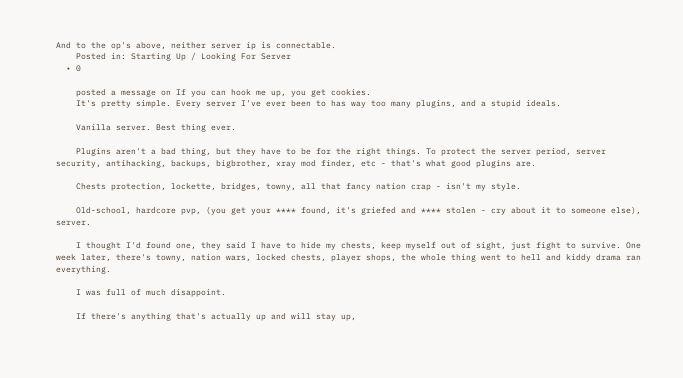And to the op's above, neither server ip is connectable.
    Posted in: Starting Up / Looking For Server
  • 0

    posted a message on If you can hook me up, you get cookies.
    It's pretty simple. Every server I've ever been to has way too many plugins, and a stupid ideals.

    Vanilla server. Best thing ever.

    Plugins aren't a bad thing, but they have to be for the right things. To protect the server period, server security, antihacking, backups, bigbrother, xray mod finder, etc - that's what good plugins are.

    Chests protection, lockette, bridges, towny, all that fancy nation crap - isn't my style.

    Old-school, hardcore pvp, (you get your **** found, it's griefed and **** stolen - cry about it to someone else), server.

    I thought I'd found one, they said I have to hide my chests, keep myself out of sight, just fight to survive. One week later, there's towny, nation wars, locked chests, player shops, the whole thing went to hell and kiddy drama ran everything.

    I was full of much disappoint.

    If there's anything that's actually up and will stay up,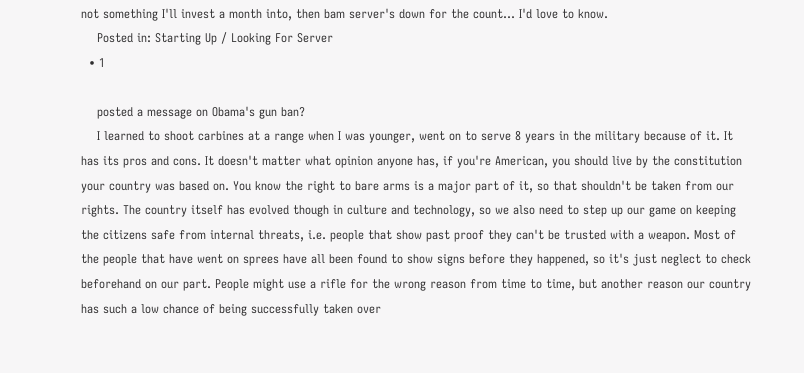not something I'll invest a month into, then bam server's down for the count... I'd love to know.
    Posted in: Starting Up / Looking For Server
  • 1

    posted a message on Obama's gun ban?
    I learned to shoot carbines at a range when I was younger, went on to serve 8 years in the military because of it. It has its pros and cons. It doesn't matter what opinion anyone has, if you're American, you should live by the constitution your country was based on. You know the right to bare arms is a major part of it, so that shouldn't be taken from our rights. The country itself has evolved though in culture and technology, so we also need to step up our game on keeping the citizens safe from internal threats, i.e. people that show past proof they can't be trusted with a weapon. Most of the people that have went on sprees have all been found to show signs before they happened, so it's just neglect to check beforehand on our part. People might use a rifle for the wrong reason from time to time, but another reason our country has such a low chance of being successfully taken over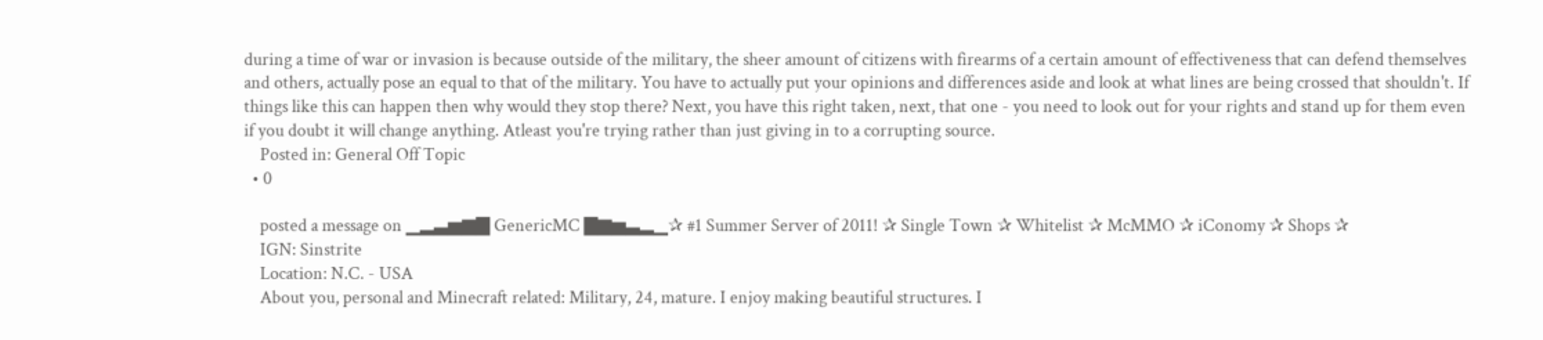during a time of war or invasion is because outside of the military, the sheer amount of citizens with firearms of a certain amount of effectiveness that can defend themselves and others, actually pose an equal to that of the military. You have to actually put your opinions and differences aside and look at what lines are being crossed that shouldn't. If things like this can happen then why would they stop there? Next, you have this right taken, next, that one - you need to look out for your rights and stand up for them even if you doubt it will change anything. Atleast you're trying rather than just giving in to a corrupting source.
    Posted in: General Off Topic
  • 0

    posted a message on ▁▂▃▅▆▇ GenericMC ▇▆▅▃▂▁✰ #1 Summer Server of 2011! ✰ Single Town ✰ Whitelist ✰ McMMO ✰ iConomy ✰ Shops ✰
    IGN: Sinstrite
    Location: N.C. - USA
    About you, personal and Minecraft related: Military, 24, mature. I enjoy making beautiful structures. I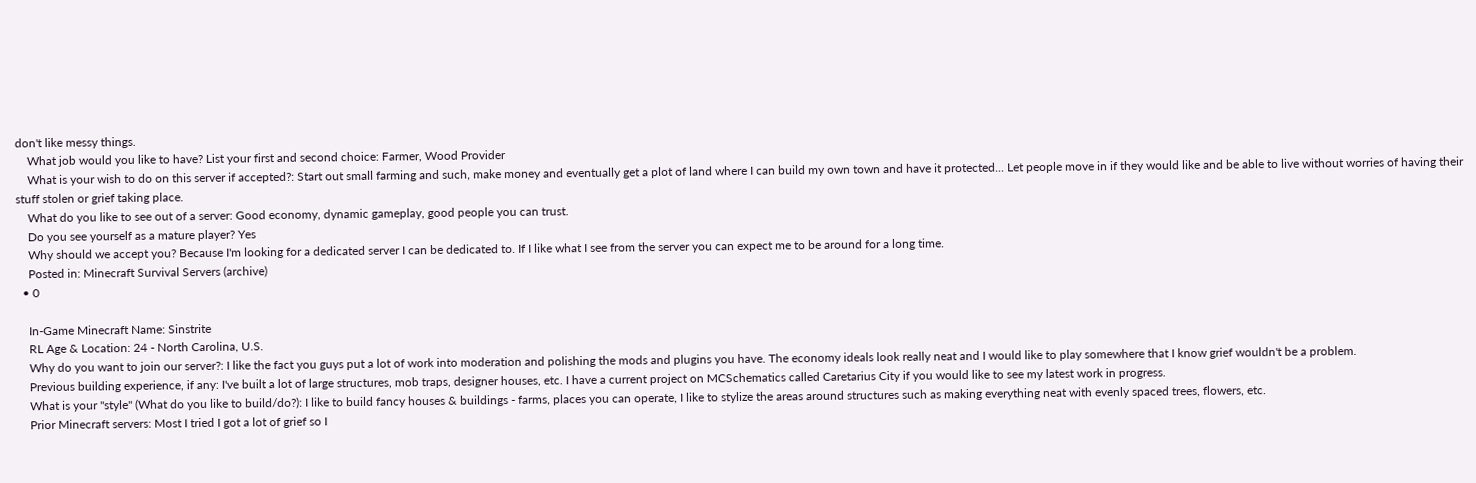don't like messy things.
    What job would you like to have? List your first and second choice: Farmer, Wood Provider
    What is your wish to do on this server if accepted?: Start out small farming and such, make money and eventually get a plot of land where I can build my own town and have it protected... Let people move in if they would like and be able to live without worries of having their stuff stolen or grief taking place.
    What do you like to see out of a server: Good economy, dynamic gameplay, good people you can trust.
    Do you see yourself as a mature player? Yes
    Why should we accept you? Because I'm looking for a dedicated server I can be dedicated to. If I like what I see from the server you can expect me to be around for a long time.
    Posted in: Minecraft Survival Servers (archive)
  • 0

    In-Game Minecraft Name: Sinstrite
    RL Age & Location: 24 - North Carolina, U.S.
    Why do you want to join our server?: I like the fact you guys put a lot of work into moderation and polishing the mods and plugins you have. The economy ideals look really neat and I would like to play somewhere that I know grief wouldn't be a problem.
    Previous building experience, if any: I've built a lot of large structures, mob traps, designer houses, etc. I have a current project on MCSchematics called Caretarius City if you would like to see my latest work in progress.
    What is your "style" (What do you like to build/do?): I like to build fancy houses & buildings - farms, places you can operate, I like to stylize the areas around structures such as making everything neat with evenly spaced trees, flowers, etc.
    Prior Minecraft servers: Most I tried I got a lot of grief so I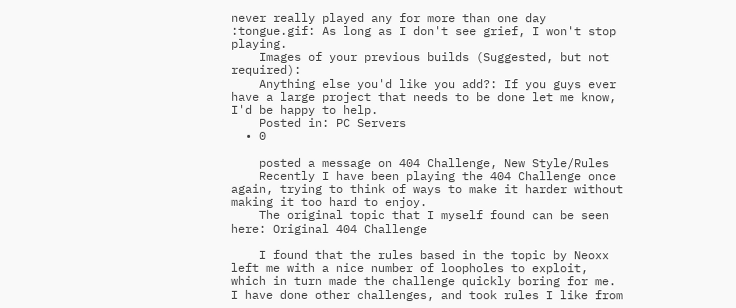never really played any for more than one day :tongue.gif: As long as I don't see grief, I won't stop playing.
    Images of your previous builds (Suggested, but not required):
    Anything else you'd like you add?: If you guys ever have a large project that needs to be done let me know, I'd be happy to help.
    Posted in: PC Servers
  • 0

    posted a message on 404 Challenge, New Style/Rules
    Recently I have been playing the 404 Challenge once again, trying to think of ways to make it harder without making it too hard to enjoy.
    The original topic that I myself found can be seen here: Original 404 Challenge

    I found that the rules based in the topic by Neoxx left me with a nice number of loopholes to exploit, which in turn made the challenge quickly boring for me. I have done other challenges, and took rules I like from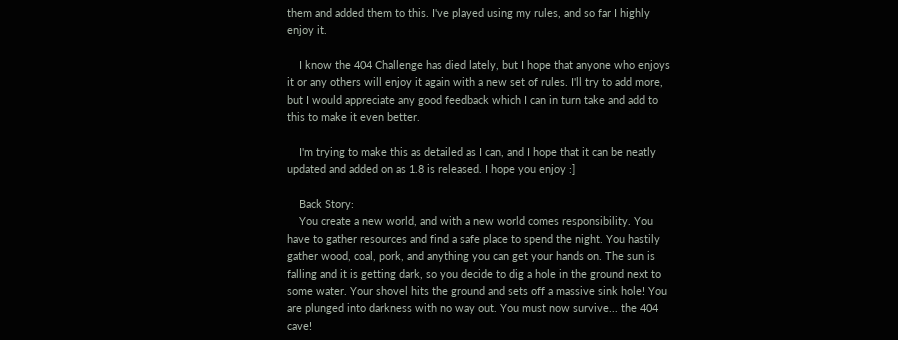them and added them to this. I've played using my rules, and so far I highly enjoy it.

    I know the 404 Challenge has died lately, but I hope that anyone who enjoys it or any others will enjoy it again with a new set of rules. I'll try to add more, but I would appreciate any good feedback which I can in turn take and add to this to make it even better.

    I'm trying to make this as detailed as I can, and I hope that it can be neatly updated and added on as 1.8 is released. I hope you enjoy :]

    Back Story:
    You create a new world, and with a new world comes responsibility. You have to gather resources and find a safe place to spend the night. You hastily gather wood, coal, pork, and anything you can get your hands on. The sun is falling and it is getting dark, so you decide to dig a hole in the ground next to some water. Your shovel hits the ground and sets off a massive sink hole! You are plunged into darkness with no way out. You must now survive... the 404 cave!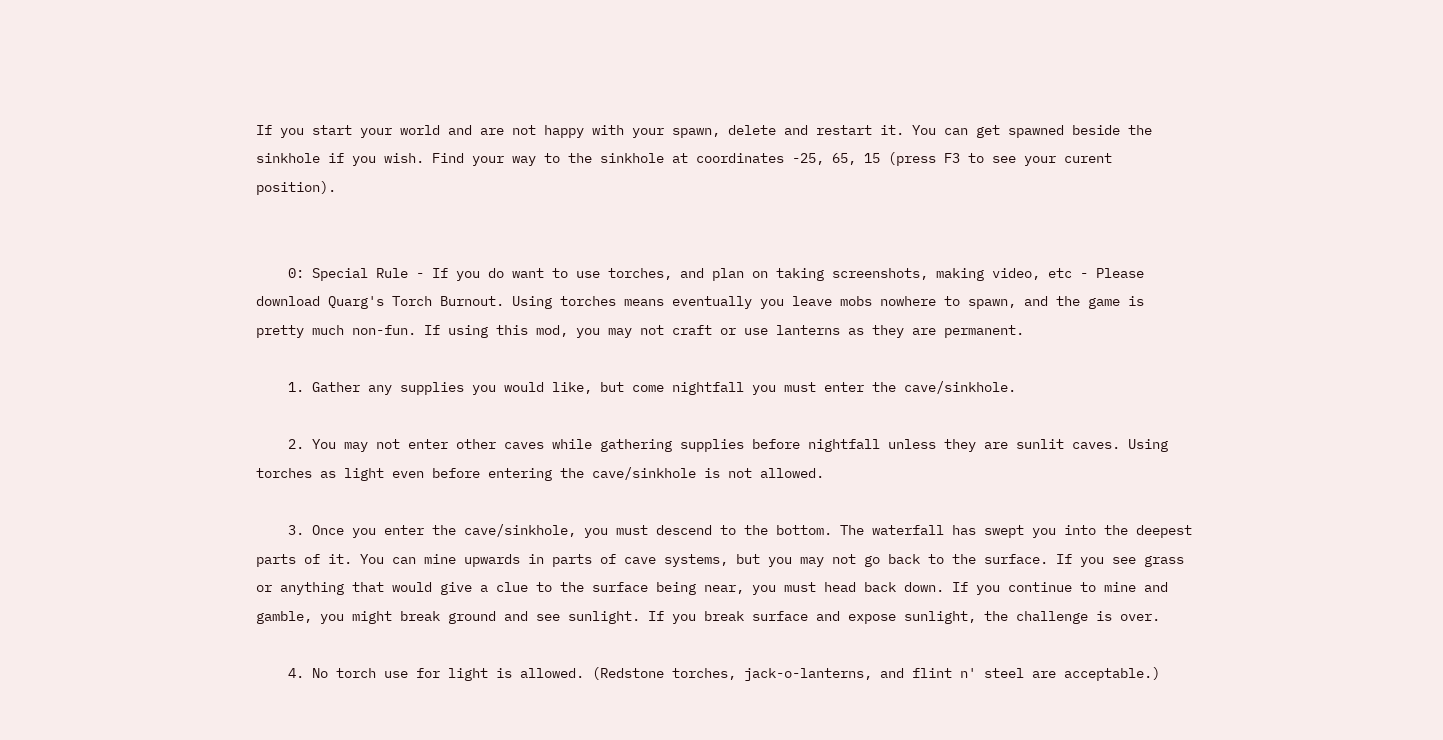If you start your world and are not happy with your spawn, delete and restart it. You can get spawned beside the sinkhole if you wish. Find your way to the sinkhole at coordinates -25, 65, 15 (press F3 to see your curent position).


    0: Special Rule - If you do want to use torches, and plan on taking screenshots, making video, etc - Please download Quarg's Torch Burnout. Using torches means eventually you leave mobs nowhere to spawn, and the game is pretty much non-fun. If using this mod, you may not craft or use lanterns as they are permanent.

    1. Gather any supplies you would like, but come nightfall you must enter the cave/sinkhole.

    2. You may not enter other caves while gathering supplies before nightfall unless they are sunlit caves. Using torches as light even before entering the cave/sinkhole is not allowed.

    3. Once you enter the cave/sinkhole, you must descend to the bottom. The waterfall has swept you into the deepest parts of it. You can mine upwards in parts of cave systems, but you may not go back to the surface. If you see grass or anything that would give a clue to the surface being near, you must head back down. If you continue to mine and gamble, you might break ground and see sunlight. If you break surface and expose sunlight, the challenge is over.

    4. No torch use for light is allowed. (Redstone torches, jack-o-lanterns, and flint n' steel are acceptable.)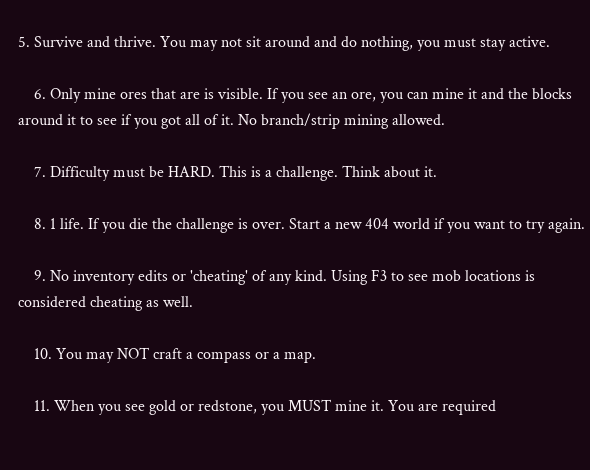5. Survive and thrive. You may not sit around and do nothing, you must stay active.

    6. Only mine ores that are is visible. If you see an ore, you can mine it and the blocks around it to see if you got all of it. No branch/strip mining allowed.

    7. Difficulty must be HARD. This is a challenge. Think about it.

    8. 1 life. If you die the challenge is over. Start a new 404 world if you want to try again.

    9. No inventory edits or 'cheating' of any kind. Using F3 to see mob locations is considered cheating as well.

    10. You may NOT craft a compass or a map.

    11. When you see gold or redstone, you MUST mine it. You are required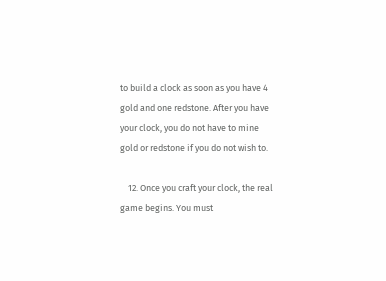to build a clock as soon as you have 4 gold and one redstone. After you have your clock, you do not have to mine gold or redstone if you do not wish to.

    12. Once you craft your clock, the real game begins. You must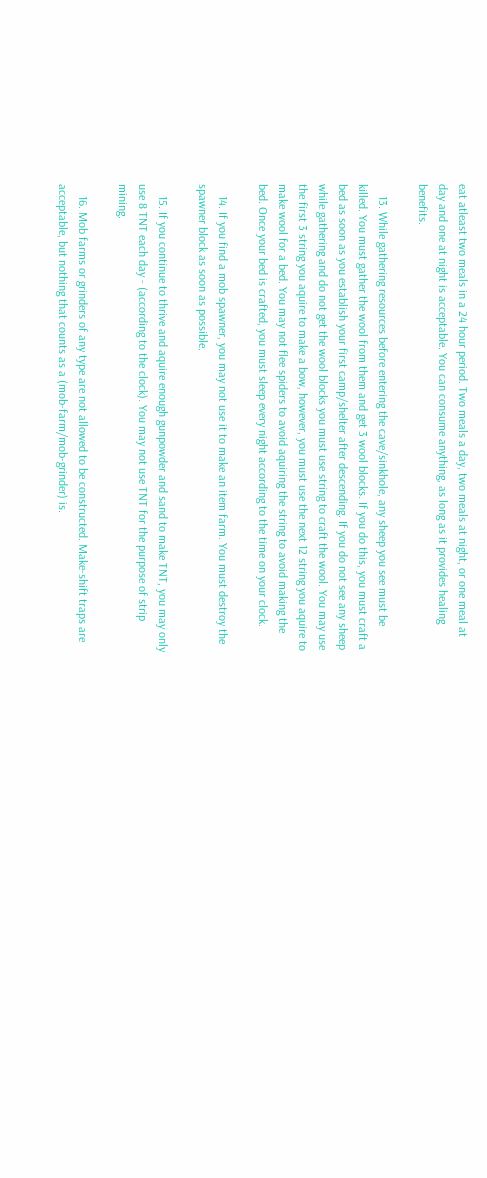eat atleast two meals in a 24 hour period. Two meals a day, two meals at night, or one meal at day and one at night is acceptable. You can consume anything, as long as it provides healing benefits.

    13. While gathering resources before entering the cave/sinkhole, any sheep you see must be killed. You must gather the wool from them and get 3 wool blocks. If you do this, you must craft a bed as soon as you establish your first camp/shelter after descending. If you do not see any sheep while gathering and do not get the wool blocks you must use string to craft the wool. You may use the first 3 string you aquire to make a bow, however, you must use the next 12 string you aquire to make wool for a bed. You may not flee spiders to avoid aquiring the string to avoid making the bed. Once your bed is crafted, you must sleep every night according to the time on your clock.

    14. If you find a mob spawner, you may not use it to make an item farm. You must destroy the spawner block as soon as possible.

    15. If you continue to thrive and aquire enough gunpowder and sand to make TNT, you may only use 8 TNT each day - (according to the clock). You may not use TNT for the purpose of strip mining.

    16. Mob farms or grinders of any type are not allowed to be constructed. Make-shift traps are acceptable, but nothing that counts as a (mob-farm/mob-grinder) is.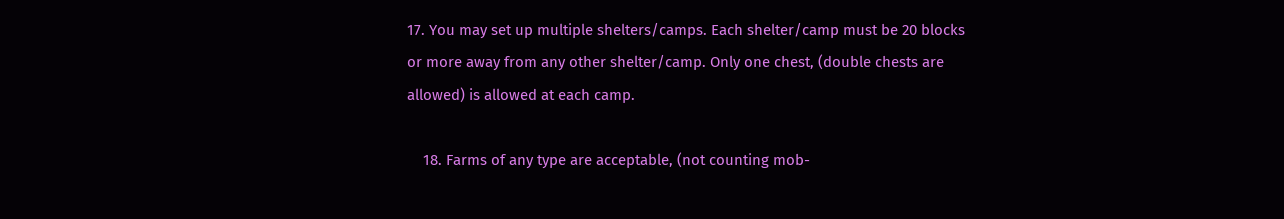17. You may set up multiple shelters/camps. Each shelter/camp must be 20 blocks or more away from any other shelter/camp. Only one chest, (double chests are allowed) is allowed at each camp.

    18. Farms of any type are acceptable, (not counting mob-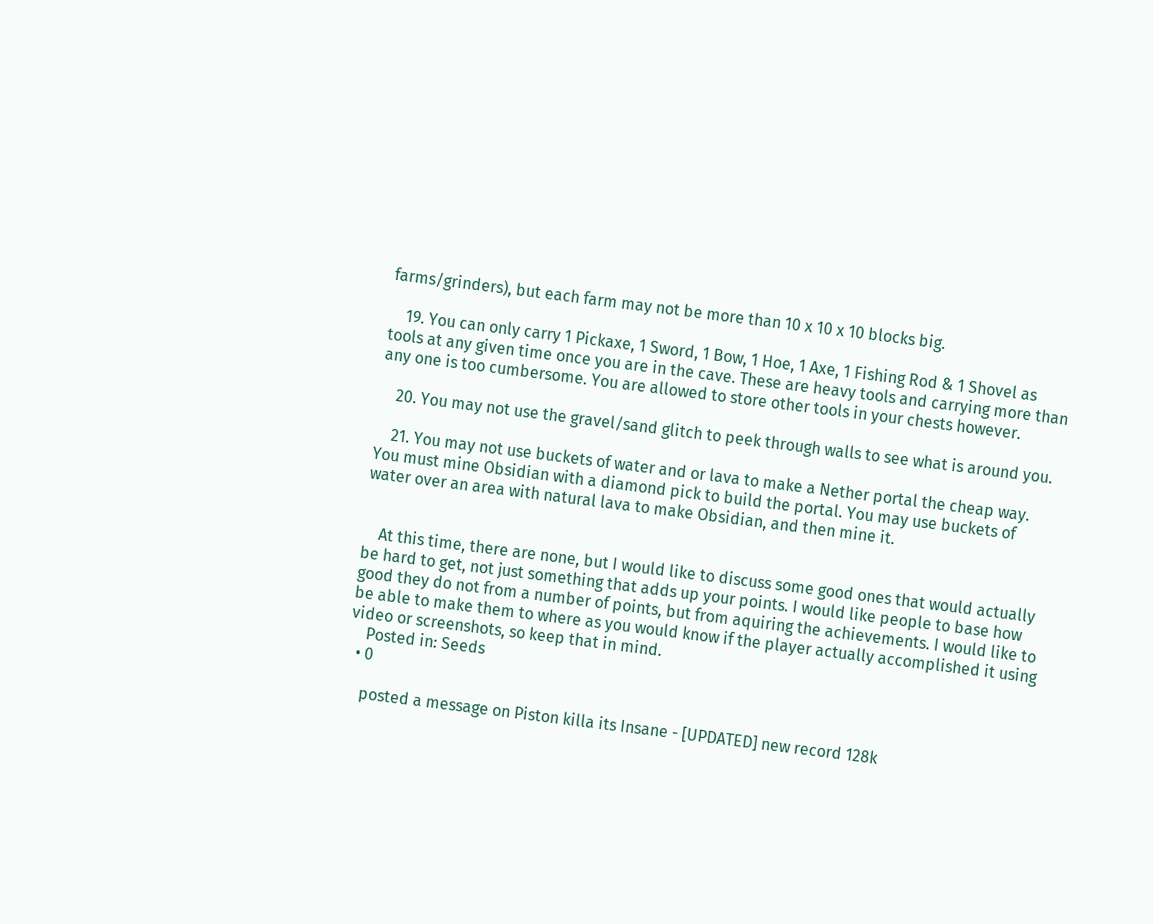farms/grinders), but each farm may not be more than 10 x 10 x 10 blocks big.

    19. You can only carry 1 Pickaxe, 1 Sword, 1 Bow, 1 Hoe, 1 Axe, 1 Fishing Rod & 1 Shovel as tools at any given time once you are in the cave. These are heavy tools and carrying more than any one is too cumbersome. You are allowed to store other tools in your chests however.

    20. You may not use the gravel/sand glitch to peek through walls to see what is around you.

    21. You may not use buckets of water and or lava to make a Nether portal the cheap way. You must mine Obsidian with a diamond pick to build the portal. You may use buckets of water over an area with natural lava to make Obsidian, and then mine it.


    At this time, there are none, but I would like to discuss some good ones that would actually be hard to get, not just something that adds up your points. I would like people to base how good they do not from a number of points, but from aquiring the achievements. I would like to be able to make them to where as you would know if the player actually accomplished it using video or screenshots, so keep that in mind.
    Posted in: Seeds
  • 0

    posted a message on Piston killa its Insane - [UPDATED] new record 128k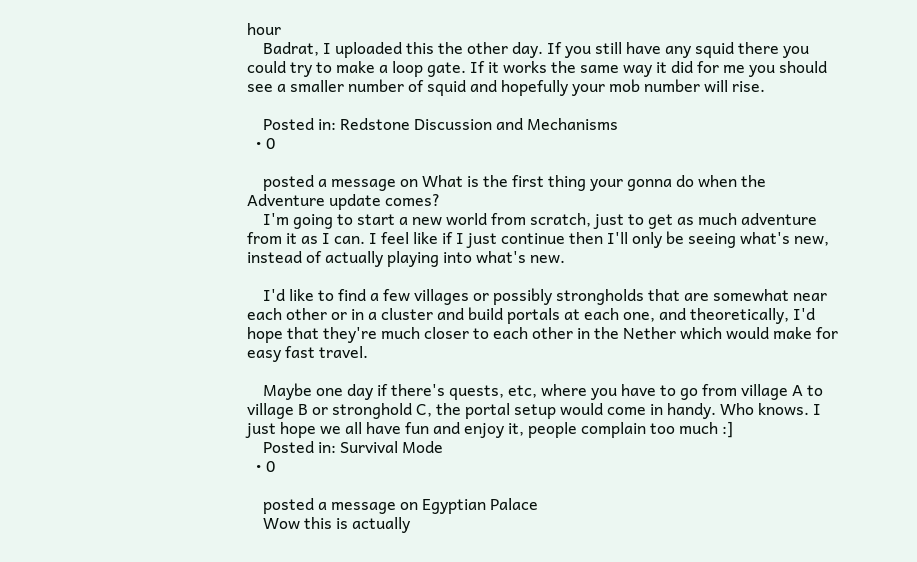hour
    Badrat, I uploaded this the other day. If you still have any squid there you could try to make a loop gate. If it works the same way it did for me you should see a smaller number of squid and hopefully your mob number will rise.

    Posted in: Redstone Discussion and Mechanisms
  • 0

    posted a message on What is the first thing your gonna do when the Adventure update comes?
    I'm going to start a new world from scratch, just to get as much adventure from it as I can. I feel like if I just continue then I'll only be seeing what's new, instead of actually playing into what's new.

    I'd like to find a few villages or possibly strongholds that are somewhat near each other or in a cluster and build portals at each one, and theoretically, I'd hope that they're much closer to each other in the Nether which would make for easy fast travel.

    Maybe one day if there's quests, etc, where you have to go from village A to village B or stronghold C, the portal setup would come in handy. Who knows. I just hope we all have fun and enjoy it, people complain too much :]
    Posted in: Survival Mode
  • 0

    posted a message on Egyptian Palace
    Wow this is actually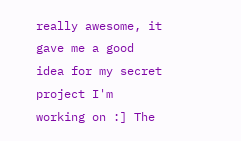really awesome, it gave me a good idea for my secret project I'm working on :] The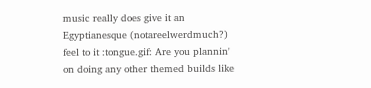music really does give it an Egyptianesque (notareelwerdmuch?) feel to it :tongue.gif: Are you plannin' on doing any other themed builds like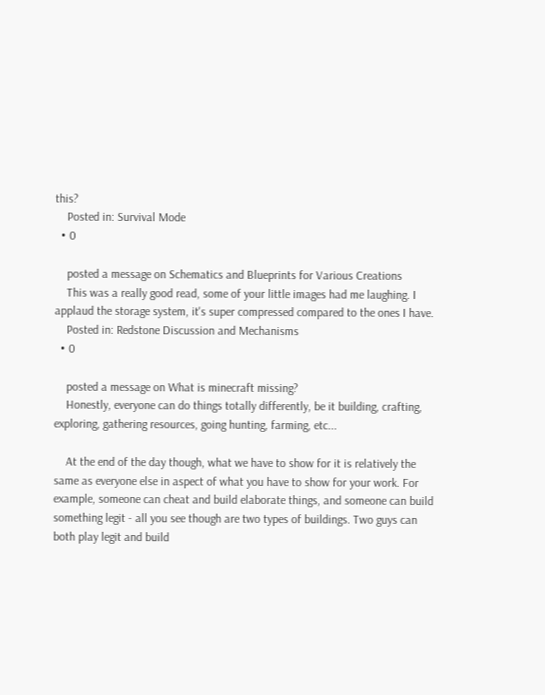this?
    Posted in: Survival Mode
  • 0

    posted a message on Schematics and Blueprints for Various Creations
    This was a really good read, some of your little images had me laughing. I applaud the storage system, it's super compressed compared to the ones I have.
    Posted in: Redstone Discussion and Mechanisms
  • 0

    posted a message on What is minecraft missing?
    Honestly, everyone can do things totally differently, be it building, crafting, exploring, gathering resources, going hunting, farming, etc...

    At the end of the day though, what we have to show for it is relatively the same as everyone else in aspect of what you have to show for your work. For example, someone can cheat and build elaborate things, and someone can build something legit - all you see though are two types of buildings. Two guys can both play legit and build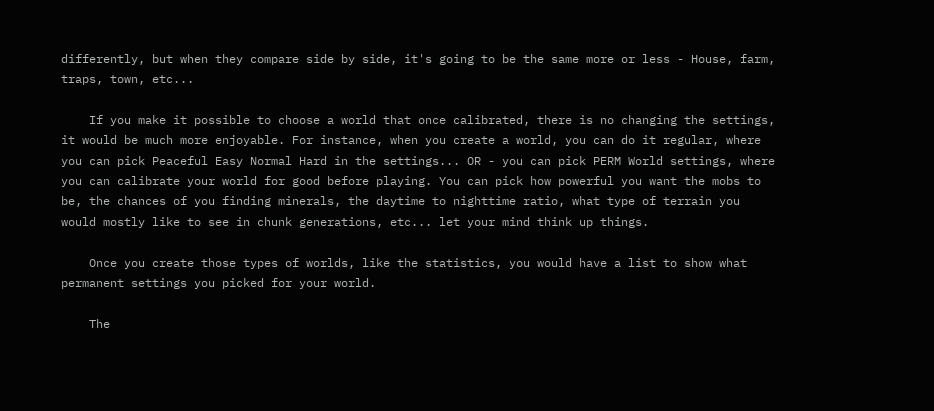differently, but when they compare side by side, it's going to be the same more or less - House, farm, traps, town, etc...

    If you make it possible to choose a world that once calibrated, there is no changing the settings, it would be much more enjoyable. For instance, when you create a world, you can do it regular, where you can pick Peaceful Easy Normal Hard in the settings... OR - you can pick PERM World settings, where you can calibrate your world for good before playing. You can pick how powerful you want the mobs to be, the chances of you finding minerals, the daytime to nighttime ratio, what type of terrain you would mostly like to see in chunk generations, etc... let your mind think up things.

    Once you create those types of worlds, like the statistics, you would have a list to show what permanent settings you picked for your world.

    The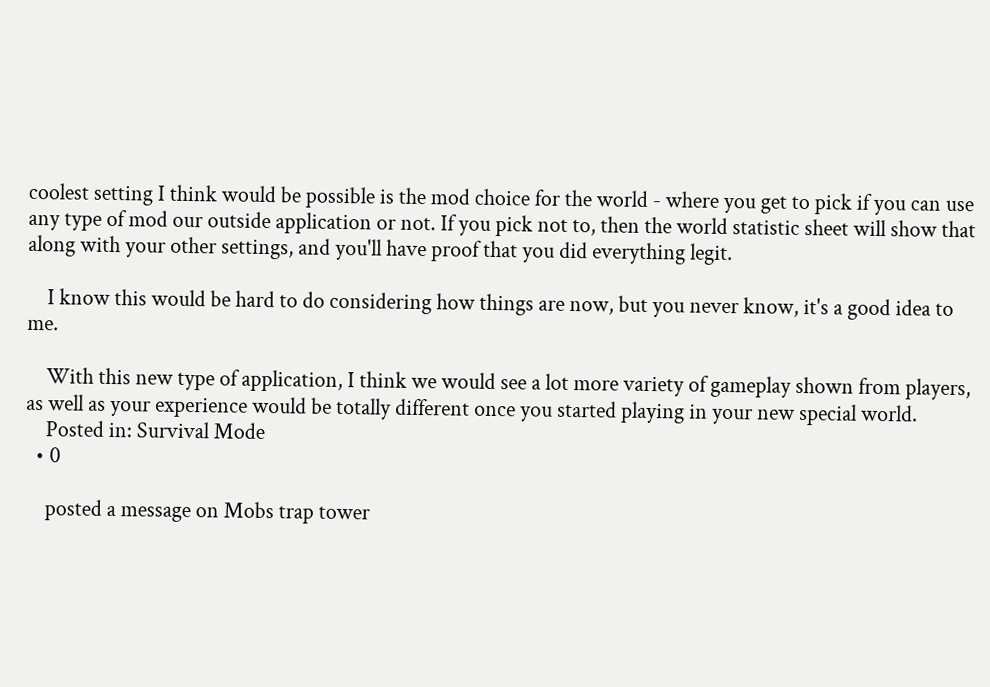coolest setting I think would be possible is the mod choice for the world - where you get to pick if you can use any type of mod our outside application or not. If you pick not to, then the world statistic sheet will show that along with your other settings, and you'll have proof that you did everything legit.

    I know this would be hard to do considering how things are now, but you never know, it's a good idea to me.

    With this new type of application, I think we would see a lot more variety of gameplay shown from players, as well as your experience would be totally different once you started playing in your new special world.
    Posted in: Survival Mode
  • 0

    posted a message on Mobs trap tower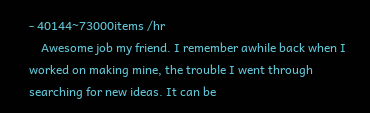- 40144~73000items /hr
    Awesome job my friend. I remember awhile back when I worked on making mine, the trouble I went through searching for new ideas. It can be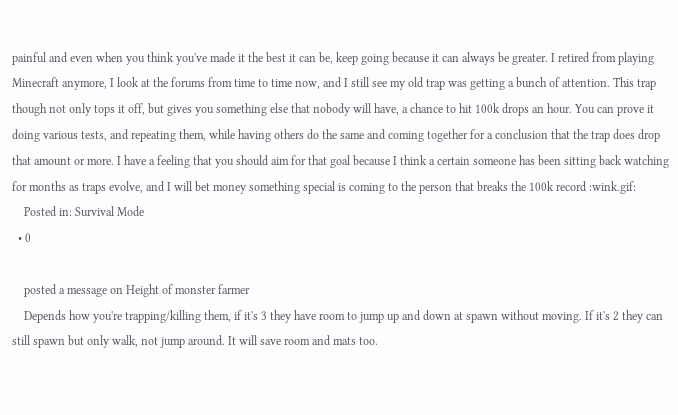painful and even when you think you've made it the best it can be, keep going because it can always be greater. I retired from playing Minecraft anymore, I look at the forums from time to time now, and I still see my old trap was getting a bunch of attention. This trap though not only tops it off, but gives you something else that nobody will have, a chance to hit 100k drops an hour. You can prove it doing various tests, and repeating them, while having others do the same and coming together for a conclusion that the trap does drop that amount or more. I have a feeling that you should aim for that goal because I think a certain someone has been sitting back watching for months as traps evolve, and I will bet money something special is coming to the person that breaks the 100k record :wink.gif:
    Posted in: Survival Mode
  • 0

    posted a message on Height of monster farmer
    Depends how you're trapping/killing them, if it's 3 they have room to jump up and down at spawn without moving. If it's 2 they can still spawn but only walk, not jump around. It will save room and mats too.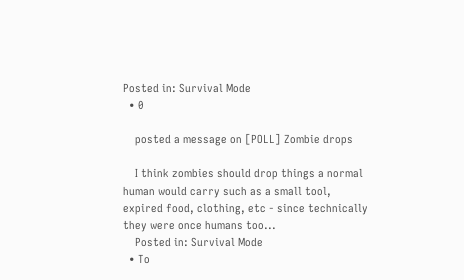Posted in: Survival Mode
  • 0

    posted a message on [POLL] Zombie drops

    I think zombies should drop things a normal human would carry such as a small tool, expired food, clothing, etc - since technically they were once humans too...
    Posted in: Survival Mode
  • To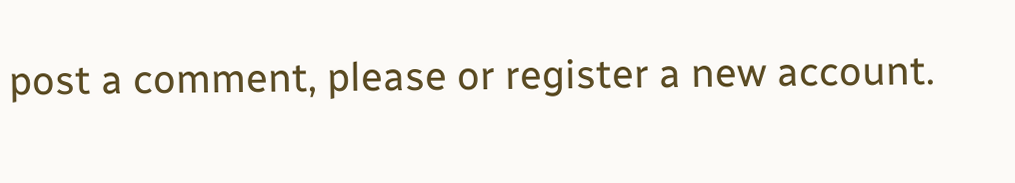post a comment, please or register a new account.